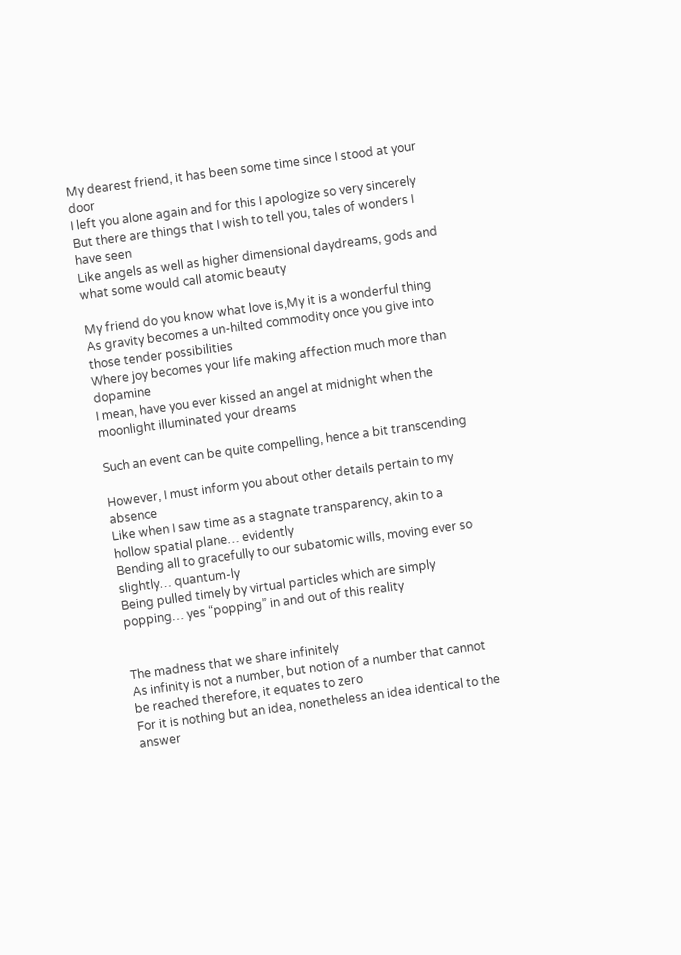My dearest friend, it has been some time since I stood at your door
I left you alone again and for this I apologize so very sincerely
But there are things that I wish to tell you, tales of wonders I have seen
Like angels as well as higher dimensional daydreams, gods and what some would call atomic beauty

My friend do you know what love is,My it is a wonderful thing
As gravity becomes a un-hilted commodity once you give into those tender possibilities
Where joy becomes your life making affection much more than dopamine
I mean, have you ever kissed an angel at midnight when the moonlight illuminated your dreams

Such an event can be quite compelling, hence a bit transcending

However, I must inform you about other details pertain to my absence
Like when I saw time as a stagnate transparency, akin to a hollow spatial plane… evidently
Bending all to gracefully to our subatomic wills, moving ever so slightly… quantum-ly
Being pulled timely by virtual particles which are simply popping… yes “popping” in and out of this reality


The madness that we share infinitely
As infinity is not a number, but notion of a number that cannot be reached therefore, it equates to zero
For it is nothing but an idea, nonetheless an idea identical to the answer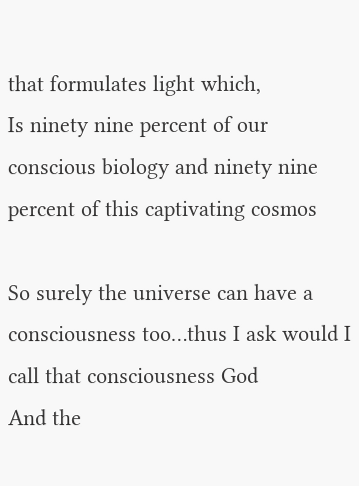that formulates light which,
Is ninety nine percent of our conscious biology and ninety nine percent of this captivating cosmos

So surely the universe can have a consciousness too…thus I ask would I call that consciousness God
And the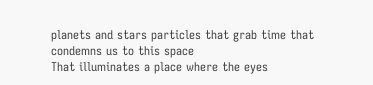planets and stars particles that grab time that condemns us to this space
That illuminates a place where the eyes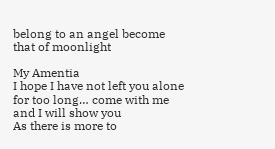belong to an angel become that of moonlight

My Amentia
I hope I have not left you alone for too long… come with me and I will show you
As there is more to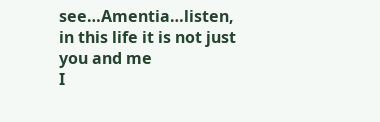see…Amentia…listen, in this life it is not just you and me
I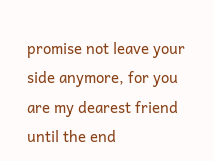promise not leave your side anymore, for you are my dearest friend until the end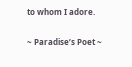to whom I adore.

~ Paradise’s Poet ~